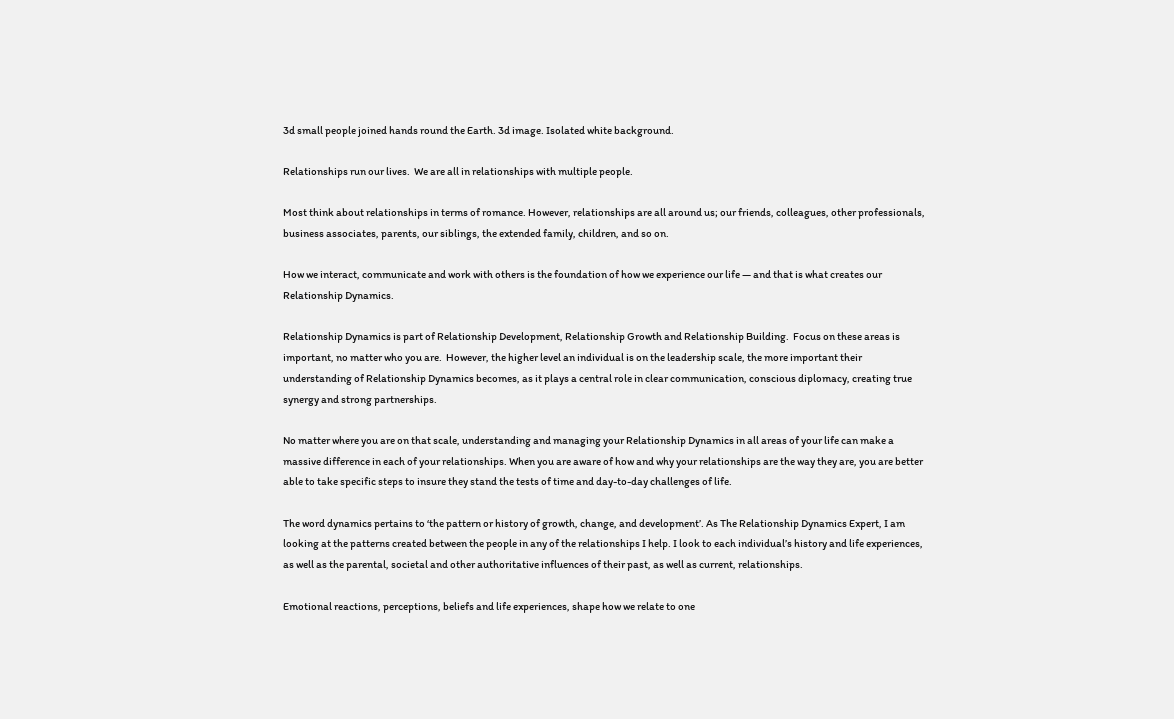3d small people joined hands round the Earth. 3d image. Isolated white background.

Relationships run our lives.  We are all in relationships with multiple people.

Most think about relationships in terms of romance. However, relationships are all around us; our friends, colleagues, other professionals, business associates, parents, our siblings, the extended family, children, and so on.

How we interact, communicate and work with others is the foundation of how we experience our life — and that is what creates our Relationship Dynamics.

Relationship Dynamics is part of Relationship Development, Relationship Growth and Relationship Building.  Focus on these areas is important, no matter who you are.  However, the higher level an individual is on the leadership scale, the more important their understanding of Relationship Dynamics becomes, as it plays a central role in clear communication, conscious diplomacy, creating true synergy and strong partnerships.

No matter where you are on that scale, understanding and managing your Relationship Dynamics in all areas of your life can make a massive difference in each of your relationships. When you are aware of how and why your relationships are the way they are, you are better able to take specific steps to insure they stand the tests of time and day-to-day challenges of life.

The word dynamics pertains to ‘the pattern or history of growth, change, and development’. As The Relationship Dynamics Expert, I am looking at the patterns created between the people in any of the relationships I help. I look to each individual’s history and life experiences, as well as the parental, societal and other authoritative influences of their past, as well as current, relationships.

Emotional reactions, perceptions, beliefs and life experiences, shape how we relate to one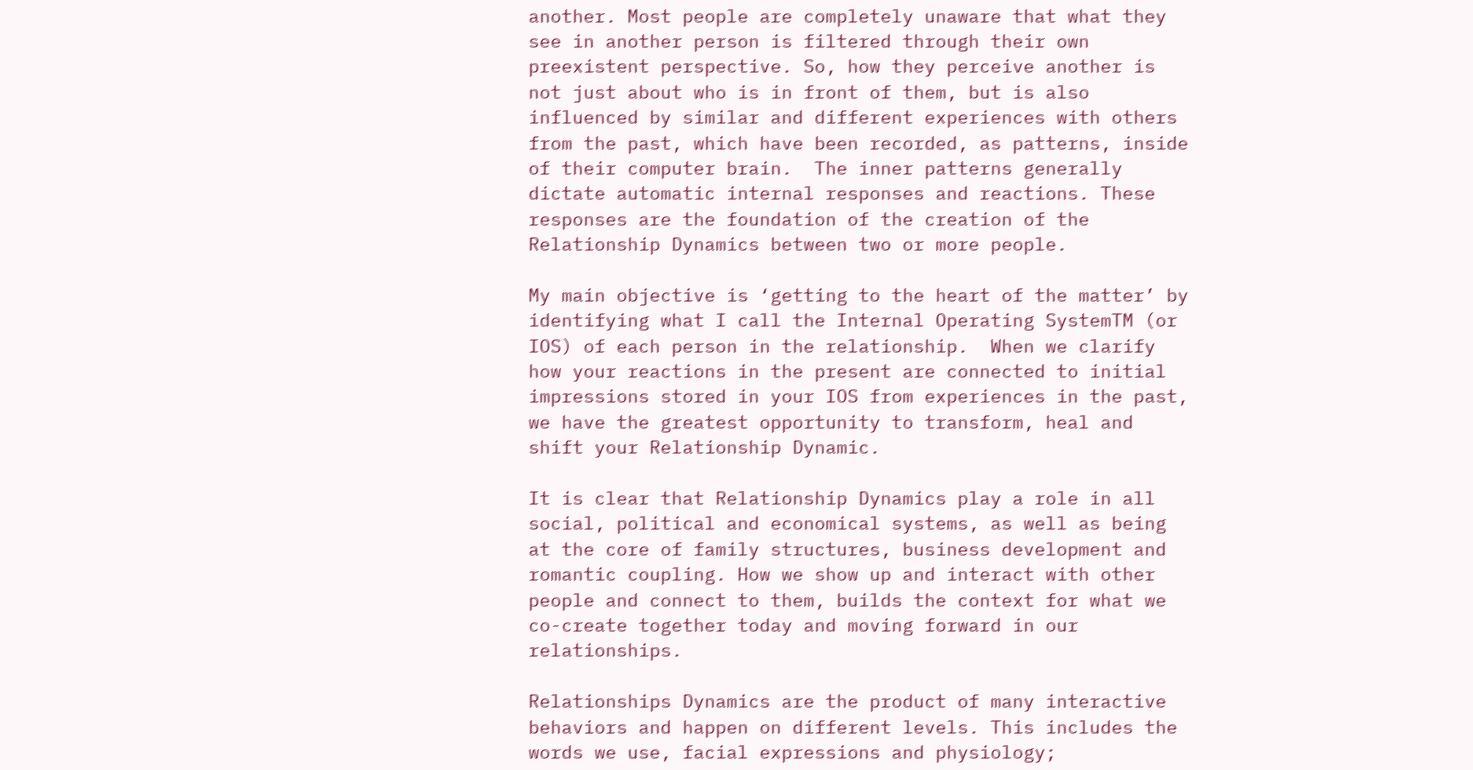another. Most people are completely unaware that what they see in another person is filtered through their own preexistent perspective. So, how they perceive another is not just about who is in front of them, but is also influenced by similar and different experiences with others from the past, which have been recorded, as patterns, inside of their computer brain.  The inner patterns generally dictate automatic internal responses and reactions. These responses are the foundation of the creation of the Relationship Dynamics between two or more people.

My main objective is ‘getting to the heart of the matter’ by identifying what I call the Internal Operating SystemTM (or IOS) of each person in the relationship.  When we clarify how your reactions in the present are connected to initial impressions stored in your IOS from experiences in the past, we have the greatest opportunity to transform, heal and shift your Relationship Dynamic.

It is clear that Relationship Dynamics play a role in all social, political and economical systems, as well as being at the core of family structures, business development and romantic coupling. How we show up and interact with other people and connect to them, builds the context for what we co-create together today and moving forward in our relationships.

Relationships Dynamics are the product of many interactive behaviors and happen on different levels. This includes the words we use, facial expressions and physiology;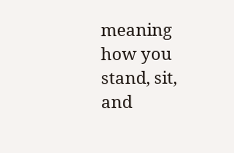meaning how you stand, sit, and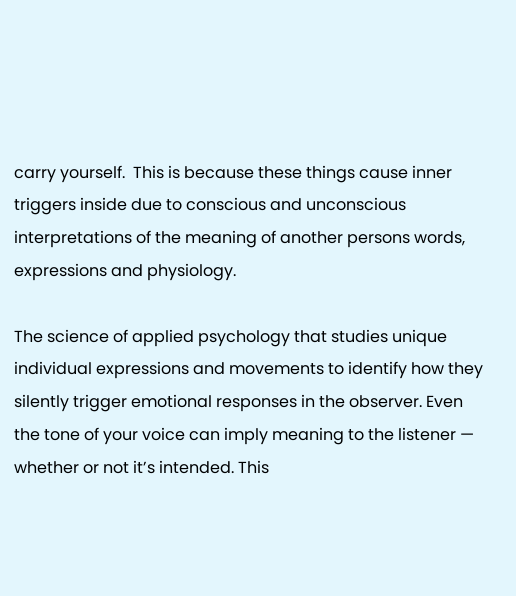carry yourself.  This is because these things cause inner triggers inside due to conscious and unconscious interpretations of the meaning of another persons words, expressions and physiology.

The science of applied psychology that studies unique individual expressions and movements to identify how they silently trigger emotional responses in the observer. Even the tone of your voice can imply meaning to the listener — whether or not it’s intended. This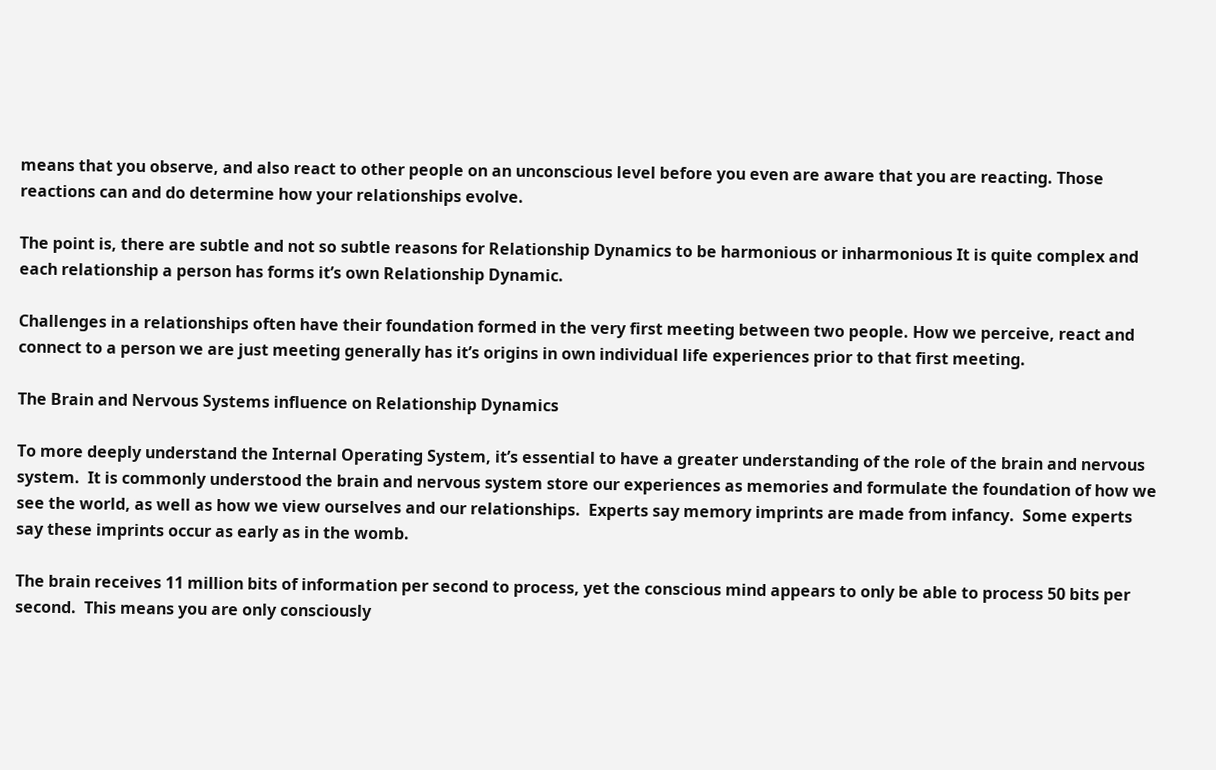means that you observe, and also react to other people on an unconscious level before you even are aware that you are reacting. Those reactions can and do determine how your relationships evolve.

The point is, there are subtle and not so subtle reasons for Relationship Dynamics to be harmonious or inharmonious It is quite complex and each relationship a person has forms it’s own Relationship Dynamic.

Challenges in a relationships often have their foundation formed in the very first meeting between two people. How we perceive, react and connect to a person we are just meeting generally has it’s origins in own individual life experiences prior to that first meeting.

The Brain and Nervous Systems influence on Relationship Dynamics

To more deeply understand the Internal Operating System, it’s essential to have a greater understanding of the role of the brain and nervous system.  It is commonly understood the brain and nervous system store our experiences as memories and formulate the foundation of how we see the world, as well as how we view ourselves and our relationships.  Experts say memory imprints are made from infancy.  Some experts say these imprints occur as early as in the womb.

The brain receives 11 million bits of information per second to process, yet the conscious mind appears to only be able to process 50 bits per second.  This means you are only consciously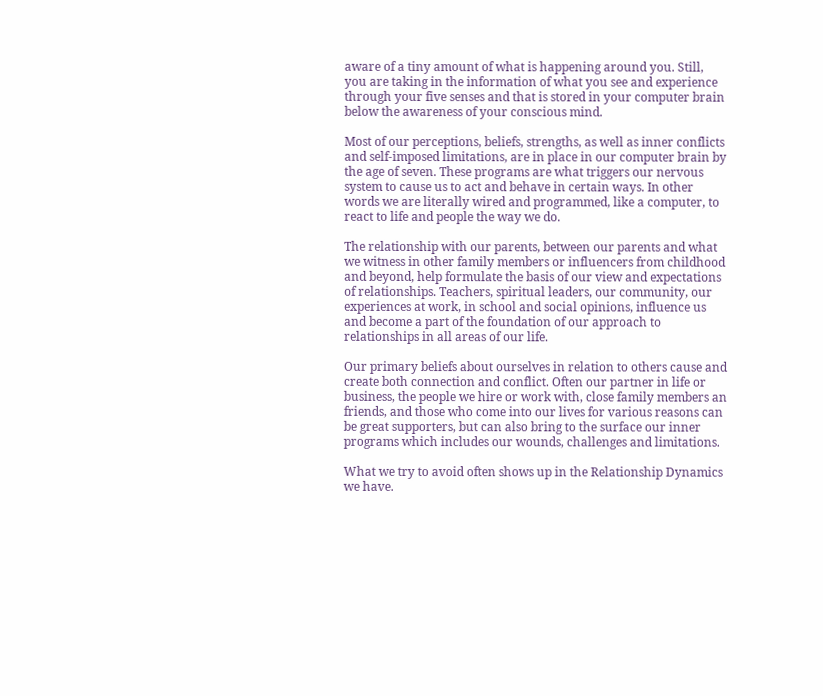aware of a tiny amount of what is happening around you. Still, you are taking in the information of what you see and experience through your five senses and that is stored in your computer brain below the awareness of your conscious mind.

Most of our perceptions, beliefs, strengths, as well as inner conflicts and self-imposed limitations, are in place in our computer brain by the age of seven. These programs are what triggers our nervous system to cause us to act and behave in certain ways. In other words we are literally wired and programmed, like a computer, to react to life and people the way we do.

The relationship with our parents, between our parents and what we witness in other family members or influencers from childhood and beyond, help formulate the basis of our view and expectations of relationships. Teachers, spiritual leaders, our community, our experiences at work, in school and social opinions, influence us and become a part of the foundation of our approach to relationships in all areas of our life.

Our primary beliefs about ourselves in relation to others cause and create both connection and conflict. Often our partner in life or business, the people we hire or work with, close family members an friends, and those who come into our lives for various reasons can be great supporters, but can also bring to the surface our inner programs which includes our wounds, challenges and limitations.

What we try to avoid often shows up in the Relationship Dynamics we have.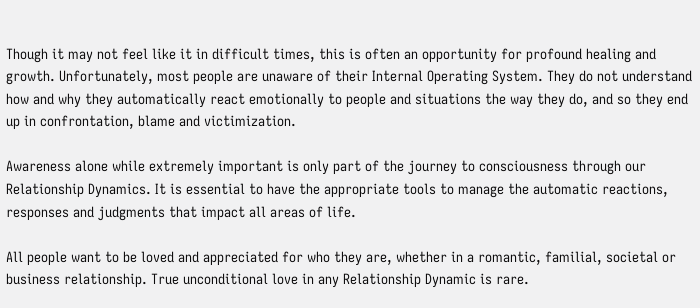Though it may not feel like it in difficult times, this is often an opportunity for profound healing and growth. Unfortunately, most people are unaware of their Internal Operating System. They do not understand how and why they automatically react emotionally to people and situations the way they do, and so they end up in confrontation, blame and victimization.

Awareness alone while extremely important is only part of the journey to consciousness through our Relationship Dynamics. It is essential to have the appropriate tools to manage the automatic reactions, responses and judgments that impact all areas of life.

All people want to be loved and appreciated for who they are, whether in a romantic, familial, societal or business relationship. True unconditional love in any Relationship Dynamic is rare.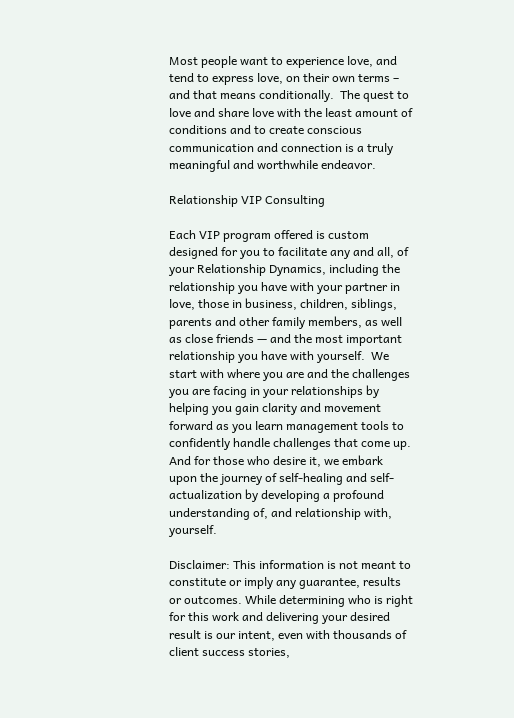Most people want to experience love, and tend to express love, on their own terms – and that means conditionally.  The quest to love and share love with the least amount of conditions and to create conscious communication and connection is a truly meaningful and worthwhile endeavor.

Relationship VIP Consulting

Each VIP program offered is custom designed for you to facilitate any and all, of your Relationship Dynamics, including the relationship you have with your partner in love, those in business, children, siblings, parents and other family members, as well as close friends — and the most important relationship you have with yourself.  We start with where you are and the challenges you are facing in your relationships by helping you gain clarity and movement forward as you learn management tools to confidently handle challenges that come up. And for those who desire it, we embark upon the journey of self-healing and self-actualization by developing a profound understanding of, and relationship with, yourself.

Disclaimer: This information is not meant to constitute or imply any guarantee, results or outcomes. While determining who is right for this work and delivering your desired result is our intent, even with thousands of client success stories,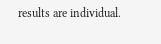results are individual.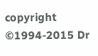copyright ©1994-2015 Dr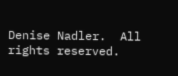Denise Nadler.  All rights reserved.